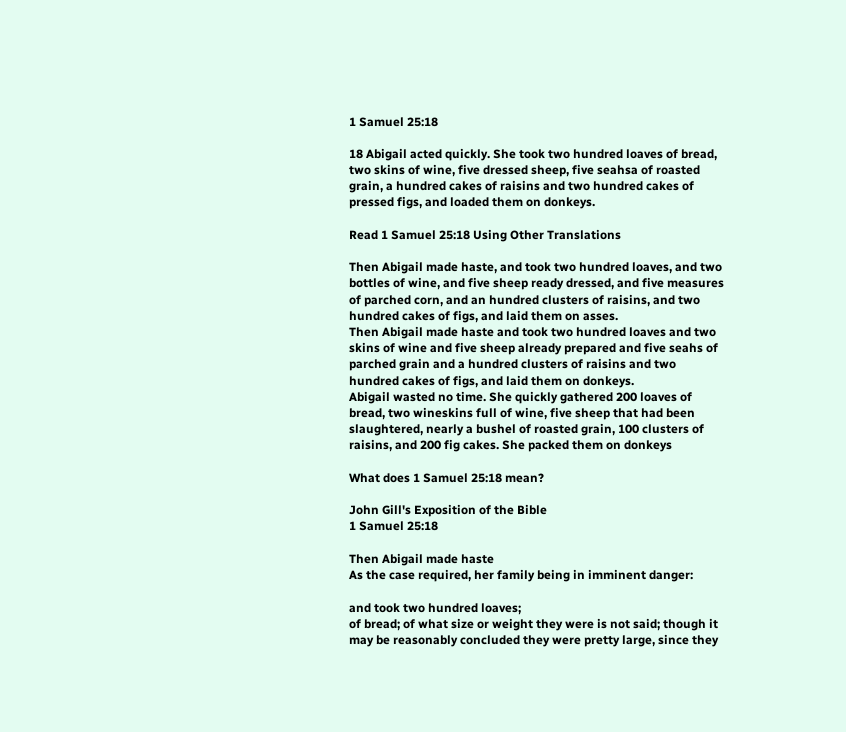1 Samuel 25:18

18 Abigail acted quickly. She took two hundred loaves of bread, two skins of wine, five dressed sheep, five seahsa of roasted grain, a hundred cakes of raisins and two hundred cakes of pressed figs, and loaded them on donkeys.

Read 1 Samuel 25:18 Using Other Translations

Then Abigail made haste, and took two hundred loaves, and two bottles of wine, and five sheep ready dressed, and five measures of parched corn, and an hundred clusters of raisins, and two hundred cakes of figs, and laid them on asses.
Then Abigail made haste and took two hundred loaves and two skins of wine and five sheep already prepared and five seahs of parched grain and a hundred clusters of raisins and two hundred cakes of figs, and laid them on donkeys.
Abigail wasted no time. She quickly gathered 200 loaves of bread, two wineskins full of wine, five sheep that had been slaughtered, nearly a bushel of roasted grain, 100 clusters of raisins, and 200 fig cakes. She packed them on donkeys

What does 1 Samuel 25:18 mean?

John Gill's Exposition of the Bible
1 Samuel 25:18

Then Abigail made haste
As the case required, her family being in imminent danger:

and took two hundred loaves;
of bread; of what size or weight they were is not said; though it may be reasonably concluded they were pretty large, since they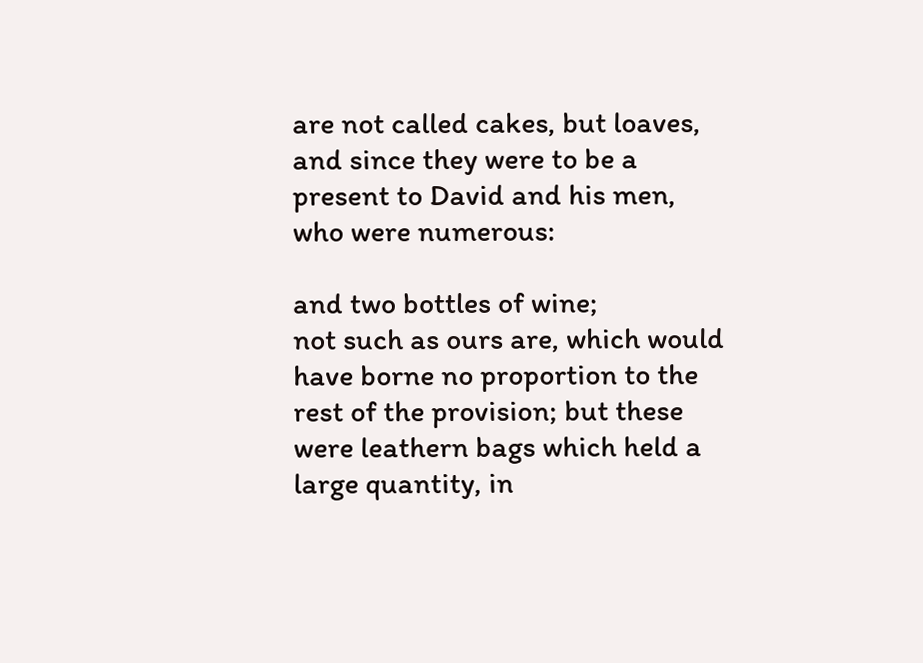are not called cakes, but loaves, and since they were to be a present to David and his men, who were numerous:

and two bottles of wine;
not such as ours are, which would have borne no proportion to the rest of the provision; but these were leathern bags which held a large quantity, in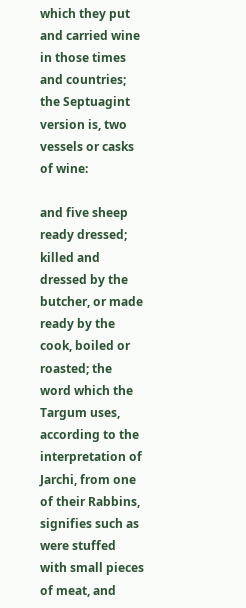which they put and carried wine in those times and countries; the Septuagint version is, two vessels or casks of wine:

and five sheep ready dressed;
killed and dressed by the butcher, or made ready by the cook, boiled or roasted; the word which the Targum uses, according to the interpretation of Jarchi, from one of their Rabbins, signifies such as were stuffed with small pieces of meat, and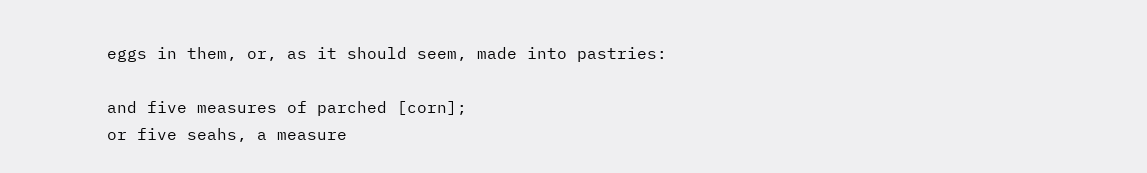eggs in them, or, as it should seem, made into pastries:

and five measures of parched [corn];
or five seahs, a measure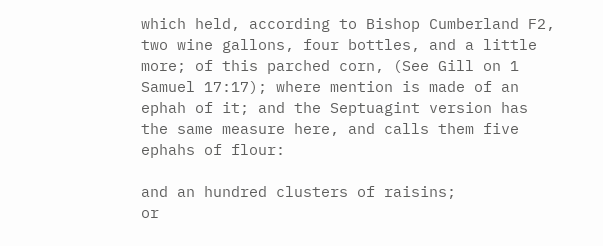which held, according to Bishop Cumberland F2, two wine gallons, four bottles, and a little more; of this parched corn, (See Gill on 1 Samuel 17:17); where mention is made of an ephah of it; and the Septuagint version has the same measure here, and calls them five ephahs of flour:

and an hundred clusters of raisins;
or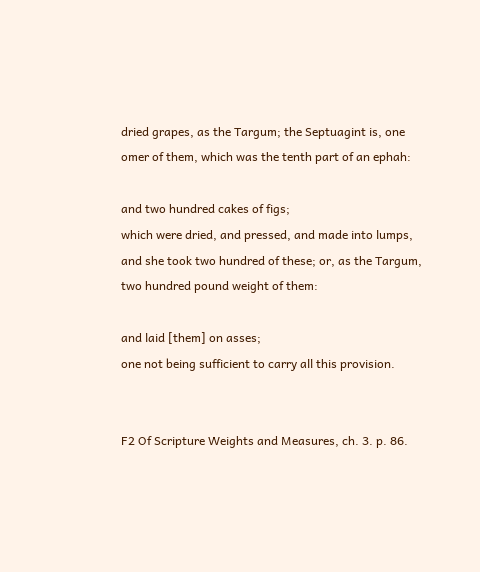dried grapes, as the Targum; the Septuagint is, one omer of them, which was the tenth part of an ephah:

and two hundred cakes of figs;
which were dried, and pressed, and made into lumps, and she took two hundred of these; or, as the Targum, two hundred pound weight of them:

and laid [them] on asses;
one not being sufficient to carry all this provision.


F2 Of Scripture Weights and Measures, ch. 3. p. 86.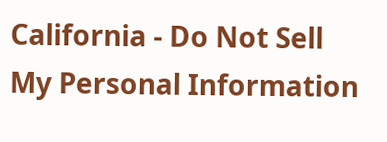California - Do Not Sell My Personal Information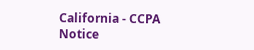California - CCPA Notice